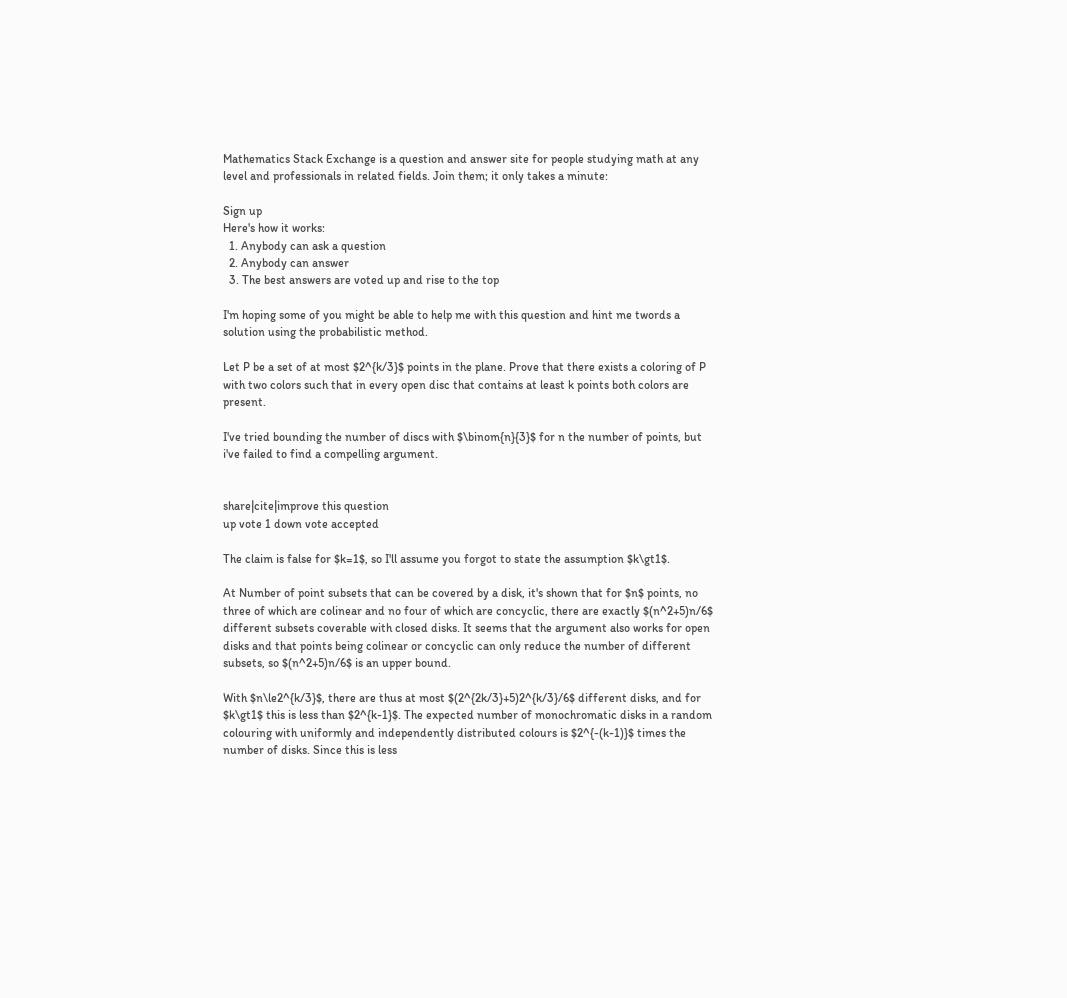Mathematics Stack Exchange is a question and answer site for people studying math at any level and professionals in related fields. Join them; it only takes a minute:

Sign up
Here's how it works:
  1. Anybody can ask a question
  2. Anybody can answer
  3. The best answers are voted up and rise to the top

I'm hoping some of you might be able to help me with this question and hint me twords a solution using the probabilistic method.

Let P be a set of at most $2^{k/3}$ points in the plane. Prove that there exists a coloring of P with two colors such that in every open disc that contains at least k points both colors are present.

I've tried bounding the number of discs with $\binom{n}{3}$ for n the number of points, but i've failed to find a compelling argument.


share|cite|improve this question
up vote 1 down vote accepted

The claim is false for $k=1$, so I'll assume you forgot to state the assumption $k\gt1$.

At Number of point subsets that can be covered by a disk, it's shown that for $n$ points, no three of which are colinear and no four of which are concyclic, there are exactly $(n^2+5)n/6$ different subsets coverable with closed disks. It seems that the argument also works for open disks and that points being colinear or concyclic can only reduce the number of different subsets, so $(n^2+5)n/6$ is an upper bound.

With $n\le2^{k/3}$, there are thus at most $(2^{2k/3}+5)2^{k/3}/6$ different disks, and for $k\gt1$ this is less than $2^{k-1}$. The expected number of monochromatic disks in a random colouring with uniformly and independently distributed colours is $2^{-(k-1)}$ times the number of disks. Since this is less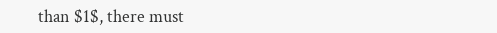than $1$, there must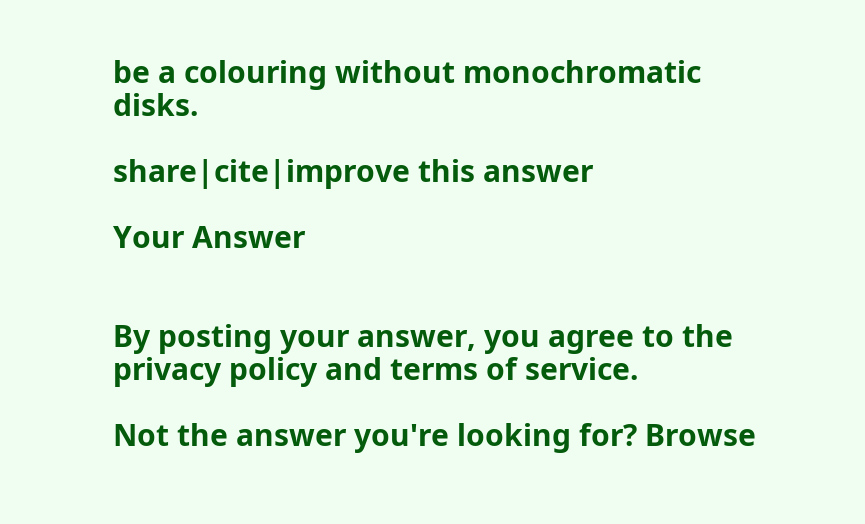be a colouring without monochromatic disks.

share|cite|improve this answer

Your Answer


By posting your answer, you agree to the privacy policy and terms of service.

Not the answer you're looking for? Browse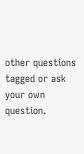other questions tagged or ask your own question.